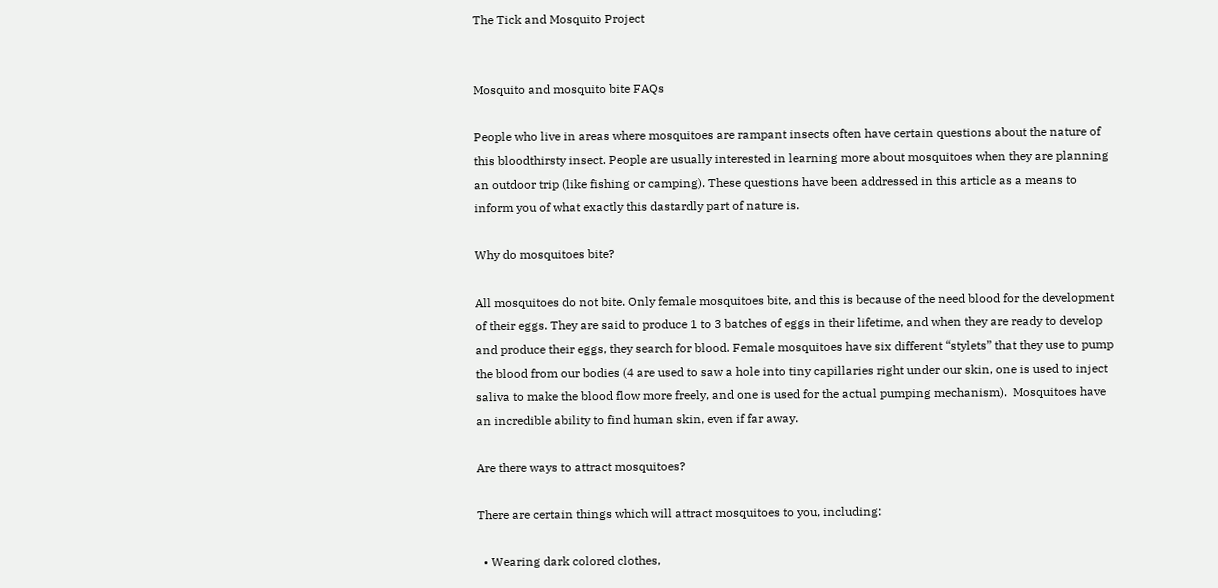The Tick and Mosquito Project


Mosquito and mosquito bite FAQs

People who live in areas where mosquitoes are rampant insects often have certain questions about the nature of this bloodthirsty insect. People are usually interested in learning more about mosquitoes when they are planning an outdoor trip (like fishing or camping). These questions have been addressed in this article as a means to inform you of what exactly this dastardly part of nature is.

Why do mosquitoes bite?

All mosquitoes do not bite. Only female mosquitoes bite, and this is because of the need blood for the development of their eggs. They are said to produce 1 to 3 batches of eggs in their lifetime, and when they are ready to develop and produce their eggs, they search for blood. Female mosquitoes have six different “stylets” that they use to pump the blood from our bodies (4 are used to saw a hole into tiny capillaries right under our skin, one is used to inject saliva to make the blood flow more freely, and one is used for the actual pumping mechanism).  Mosquitoes have an incredible ability to find human skin, even if far away.

Are there ways to attract mosquitoes?

There are certain things which will attract mosquitoes to you, including:

  • Wearing dark colored clothes,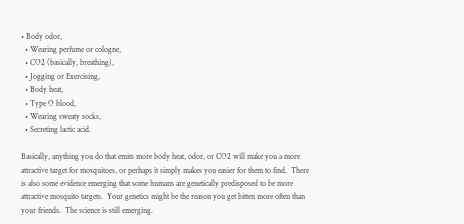• Body odor,
  • Wearing perfume or cologne,
  • CO2 (basically, breathing),
  • Jogging or Exercising,
  • Body heat,
  • Type O blood,
  • Wearing sweaty socks,
  • Secreting lactic acid.

Basically, anything you do that emits more body heat, odor, or CO2 will make you a more attractive target for mosquitoes, or perhaps it simply makes you easier for them to find.  There is also some evidence emerging that some humans are genetically predisposed to be more attractive mosquito targets.  Your genetics might be the reason you get bitten more often than your friends.  The science is still emerging.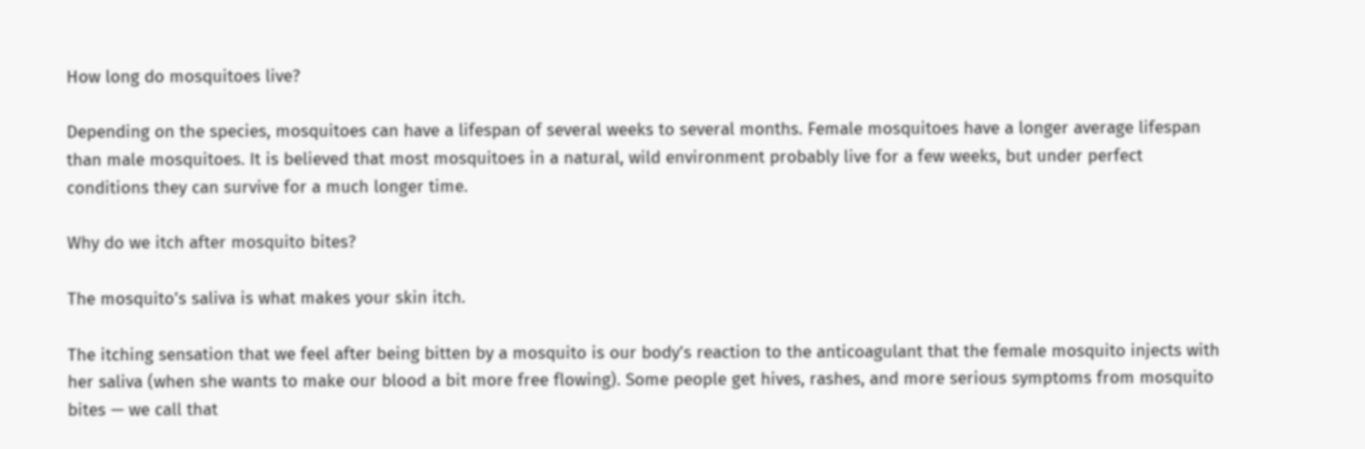How long do mosquitoes live?

Depending on the species, mosquitoes can have a lifespan of several weeks to several months. Female mosquitoes have a longer average lifespan than male mosquitoes. It is believed that most mosquitoes in a natural, wild environment probably live for a few weeks, but under perfect conditions they can survive for a much longer time.

Why do we itch after mosquito bites?

The mosquito’s saliva is what makes your skin itch.

The itching sensation that we feel after being bitten by a mosquito is our body’s reaction to the anticoagulant that the female mosquito injects with her saliva (when she wants to make our blood a bit more free flowing). Some people get hives, rashes, and more serious symptoms from mosquito bites — we call that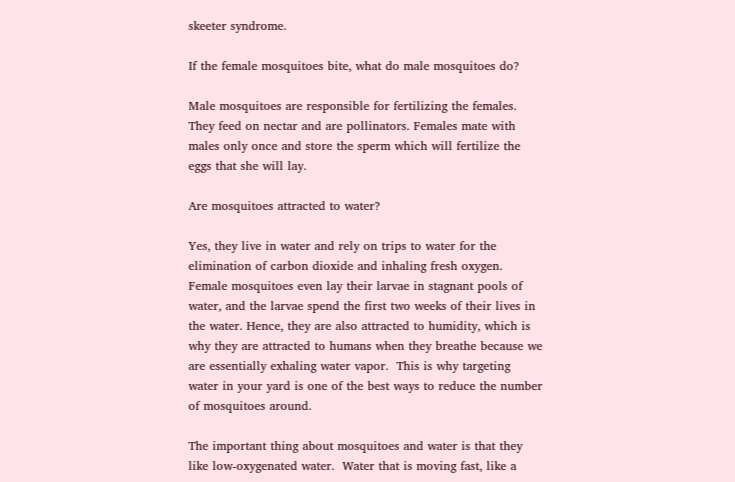skeeter syndrome.

If the female mosquitoes bite, what do male mosquitoes do?

Male mosquitoes are responsible for fertilizing the females. They feed on nectar and are pollinators. Females mate with males only once and store the sperm which will fertilize the eggs that she will lay.

Are mosquitoes attracted to water?

Yes, they live in water and rely on trips to water for the elimination of carbon dioxide and inhaling fresh oxygen. Female mosquitoes even lay their larvae in stagnant pools of water, and the larvae spend the first two weeks of their lives in the water. Hence, they are also attracted to humidity, which is why they are attracted to humans when they breathe because we are essentially exhaling water vapor.  This is why targeting water in your yard is one of the best ways to reduce the number of mosquitoes around.

The important thing about mosquitoes and water is that they like low-oxygenated water.  Water that is moving fast, like a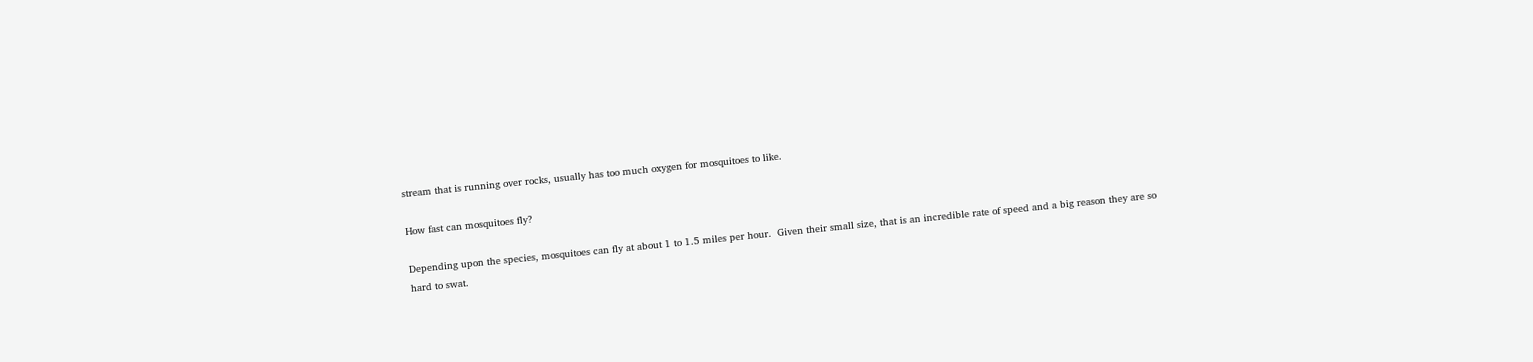stream that is running over rocks, usually has too much oxygen for mosquitoes to like.

How fast can mosquitoes fly?

Depending upon the species, mosquitoes can fly at about 1 to 1.5 miles per hour.  Given their small size, that is an incredible rate of speed and a big reason they are so hard to swat.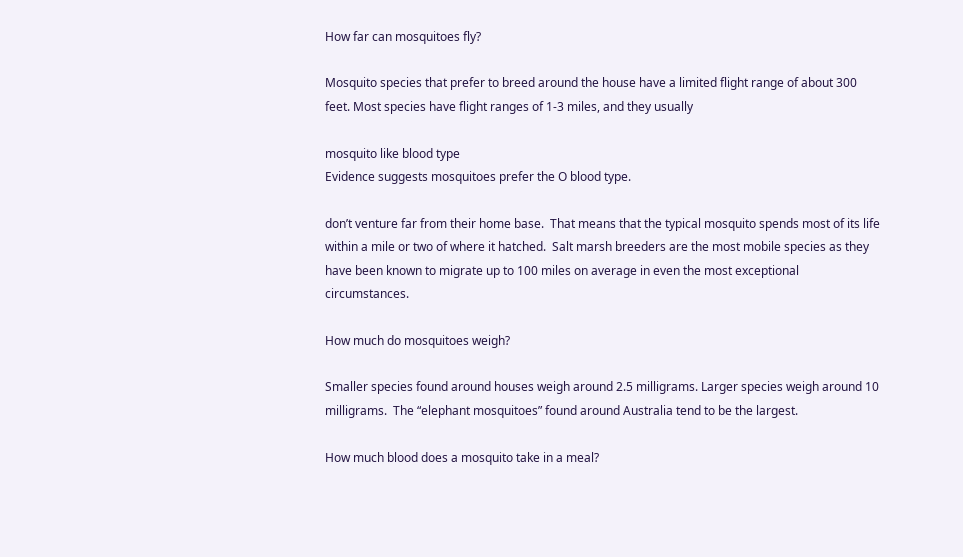How far can mosquitoes fly?

Mosquito species that prefer to breed around the house have a limited flight range of about 300 feet. Most species have flight ranges of 1-3 miles, and they usually

mosquito like blood type
Evidence suggests mosquitoes prefer the O blood type.

don’t venture far from their home base.  That means that the typical mosquito spends most of its life within a mile or two of where it hatched.  Salt marsh breeders are the most mobile species as they have been known to migrate up to 100 miles on average in even the most exceptional circumstances.

How much do mosquitoes weigh?

Smaller species found around houses weigh around 2.5 milligrams. Larger species weigh around 10 milligrams.  The “elephant mosquitoes” found around Australia tend to be the largest.

How much blood does a mosquito take in a meal?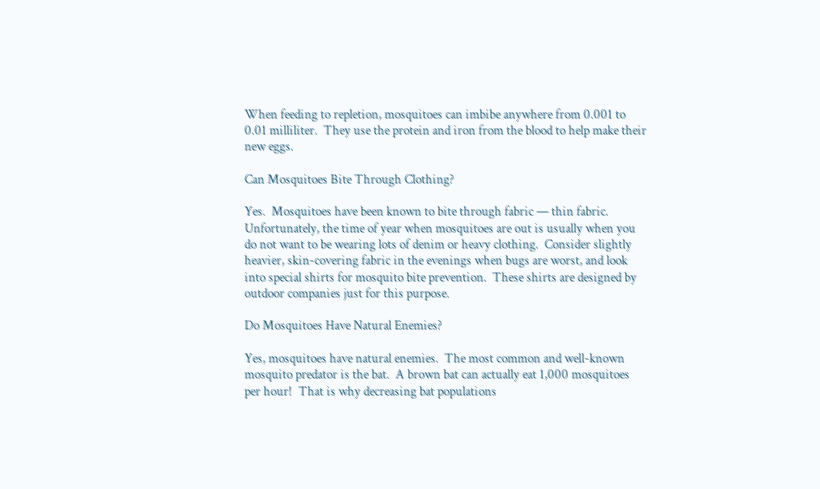When feeding to repletion, mosquitoes can imbibe anywhere from 0.001 to 0.01 milliliter.  They use the protein and iron from the blood to help make their new eggs.

Can Mosquitoes Bite Through Clothing?

Yes.  Mosquitoes have been known to bite through fabric — thin fabric.  Unfortunately, the time of year when mosquitoes are out is usually when you do not want to be wearing lots of denim or heavy clothing.  Consider slightly heavier, skin-covering fabric in the evenings when bugs are worst, and look into special shirts for mosquito bite prevention.  These shirts are designed by outdoor companies just for this purpose.

Do Mosquitoes Have Natural Enemies?

Yes, mosquitoes have natural enemies.  The most common and well-known mosquito predator is the bat.  A brown bat can actually eat 1,000 mosquitoes per hour!  That is why decreasing bat populations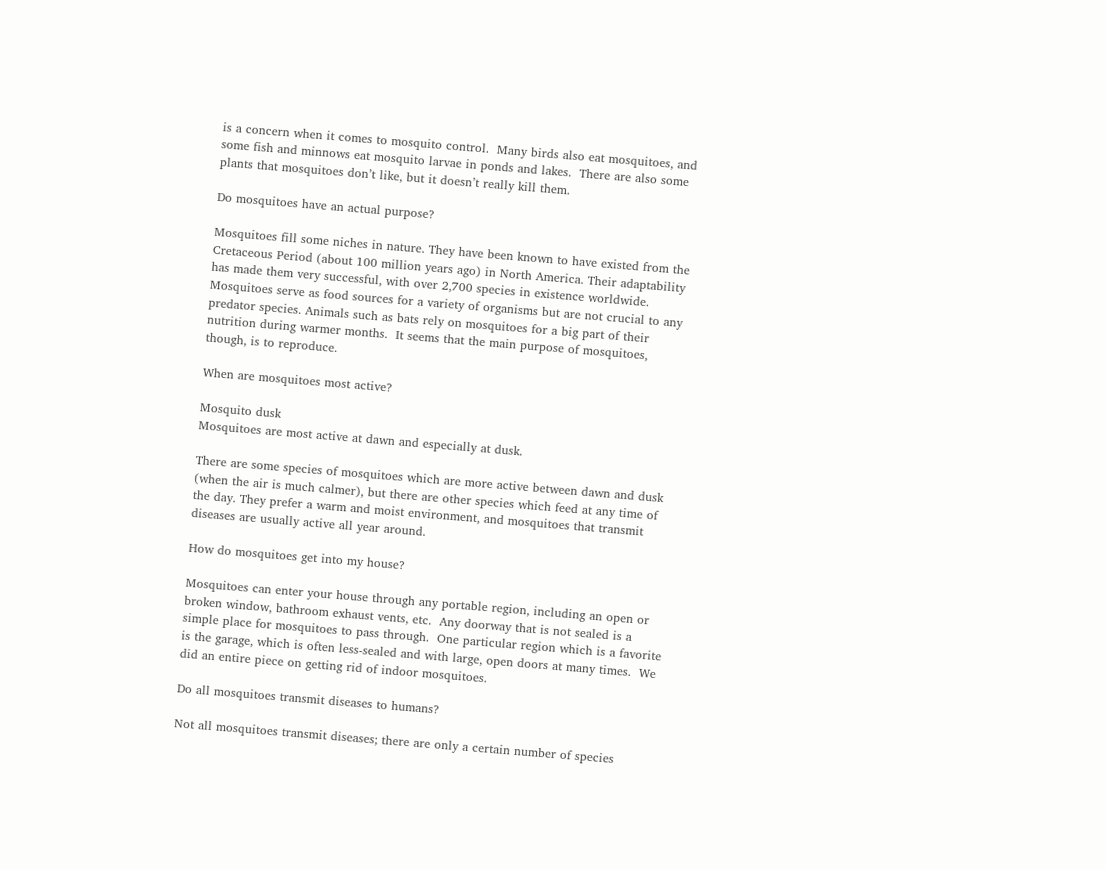is a concern when it comes to mosquito control.  Many birds also eat mosquitoes, and some fish and minnows eat mosquito larvae in ponds and lakes.  There are also some plants that mosquitoes don’t like, but it doesn’t really kill them.

Do mosquitoes have an actual purpose?

Mosquitoes fill some niches in nature. They have been known to have existed from the Cretaceous Period (about 100 million years ago) in North America. Their adaptability has made them very successful, with over 2,700 species in existence worldwide. Mosquitoes serve as food sources for a variety of organisms but are not crucial to any predator species. Animals such as bats rely on mosquitoes for a big part of their nutrition during warmer months.  It seems that the main purpose of mosquitoes, though, is to reproduce.

When are mosquitoes most active?

Mosquito dusk
Mosquitoes are most active at dawn and especially at dusk.

There are some species of mosquitoes which are more active between dawn and dusk (when the air is much calmer), but there are other species which feed at any time of the day. They prefer a warm and moist environment, and mosquitoes that transmit diseases are usually active all year around.

How do mosquitoes get into my house?

Mosquitoes can enter your house through any portable region, including an open or broken window, bathroom exhaust vents, etc.  Any doorway that is not sealed is a simple place for mosquitoes to pass through.  One particular region which is a favorite is the garage, which is often less-sealed and with large, open doors at many times.  We did an entire piece on getting rid of indoor mosquitoes.

Do all mosquitoes transmit diseases to humans?

Not all mosquitoes transmit diseases; there are only a certain number of species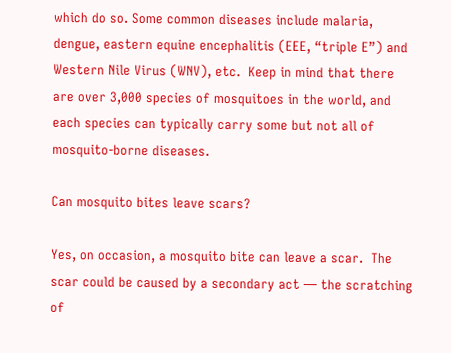which do so. Some common diseases include malaria, dengue, eastern equine encephalitis (EEE, “triple E”) and Western Nile Virus (WNV), etc.  Keep in mind that there are over 3,000 species of mosquitoes in the world, and each species can typically carry some but not all of mosquito-borne diseases.

Can mosquito bites leave scars?

Yes, on occasion, a mosquito bite can leave a scar.  The scar could be caused by a secondary act — the scratching of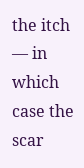the itch — in which case the scar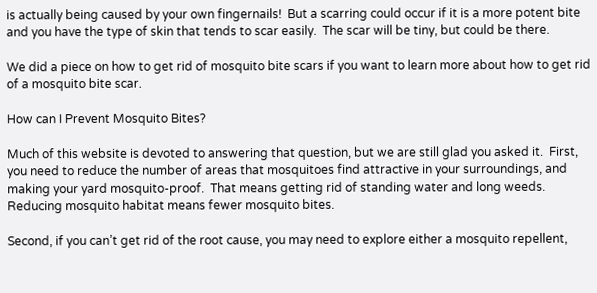is actually being caused by your own fingernails!  But a scarring could occur if it is a more potent bite and you have the type of skin that tends to scar easily.  The scar will be tiny, but could be there.

We did a piece on how to get rid of mosquito bite scars if you want to learn more about how to get rid of a mosquito bite scar.

How can I Prevent Mosquito Bites?

Much of this website is devoted to answering that question, but we are still glad you asked it.  First, you need to reduce the number of areas that mosquitoes find attractive in your surroundings, and making your yard mosquito-proof.  That means getting rid of standing water and long weeds.  Reducing mosquito habitat means fewer mosquito bites.

Second, if you can’t get rid of the root cause, you may need to explore either a mosquito repellent,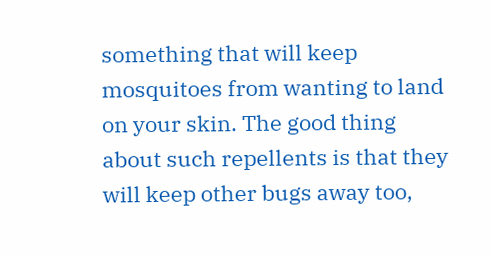something that will keep mosquitoes from wanting to land on your skin. The good thing about such repellents is that they will keep other bugs away too,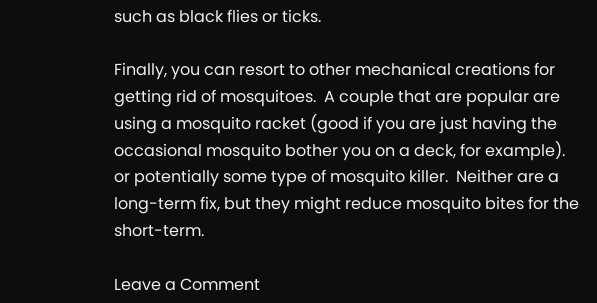such as black flies or ticks.

Finally, you can resort to other mechanical creations for getting rid of mosquitoes.  A couple that are popular are using a mosquito racket (good if you are just having the occasional mosquito bother you on a deck, for example). or potentially some type of mosquito killer.  Neither are a long-term fix, but they might reduce mosquito bites for the short-term.

Leave a Comment